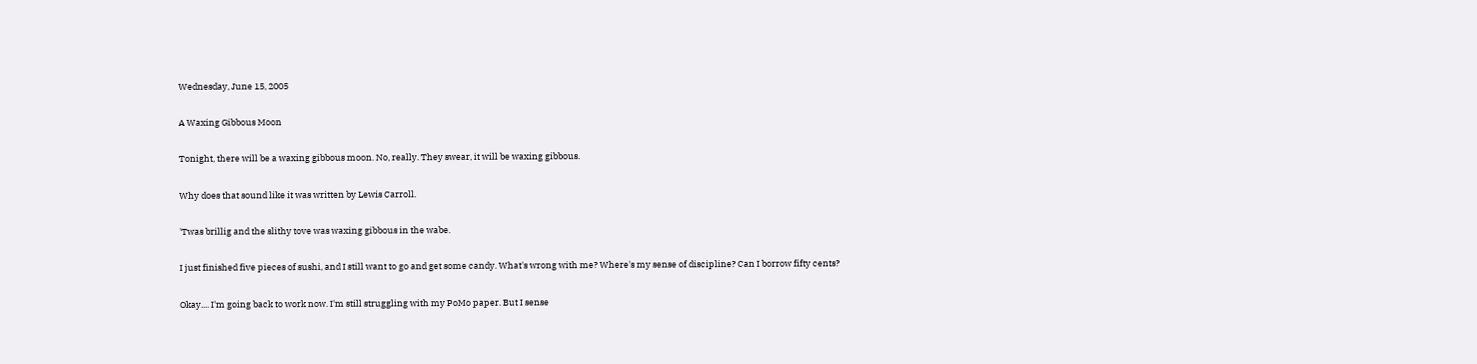Wednesday, June 15, 2005

A Waxing Gibbous Moon

Tonight, there will be a waxing gibbous moon. No, really. They swear, it will be waxing gibbous.

Why does that sound like it was written by Lewis Carroll.

'Twas brillig and the slithy tove was waxing gibbous in the wabe.

I just finished five pieces of sushi, and I still want to go and get some candy. What's wrong with me? Where's my sense of discipline? Can I borrow fifty cents?

Okay.... I'm going back to work now. I'm still struggling with my PoMo paper. But I sense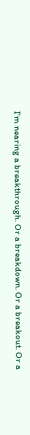I'm nearing a breakthrough. Or a breakdown. Or a breakout. Or a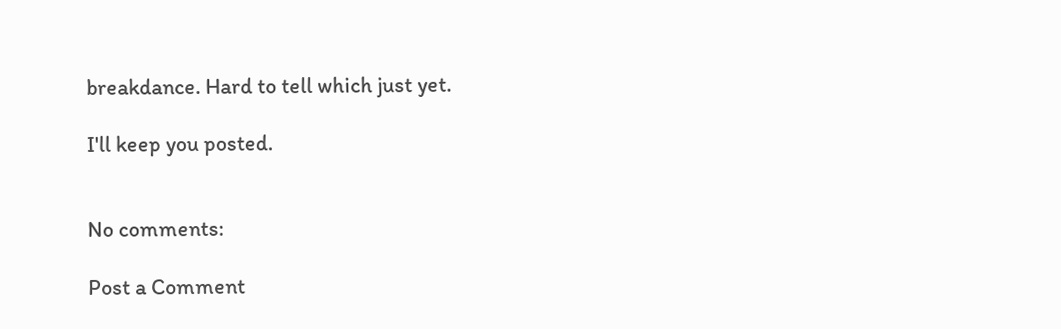breakdance. Hard to tell which just yet.

I'll keep you posted.


No comments:

Post a Comment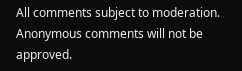All comments subject to moderation. Anonymous comments will not be approved.